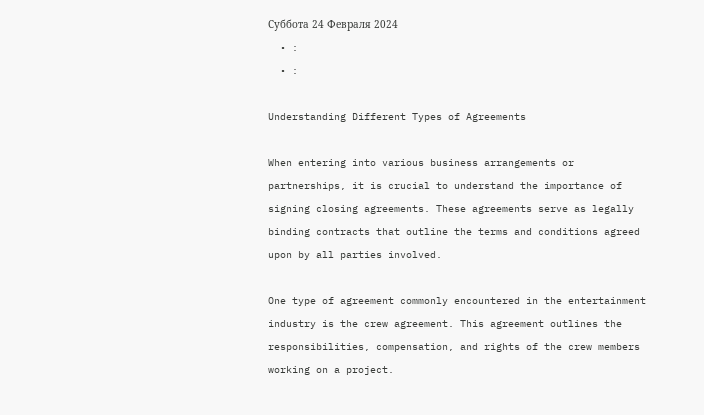Суббота 24 Февраля 2024
  • :
  • :

Understanding Different Types of Agreements

When entering into various business arrangements or partnerships, it is crucial to understand the importance of signing closing agreements. These agreements serve as legally binding contracts that outline the terms and conditions agreed upon by all parties involved.

One type of agreement commonly encountered in the entertainment industry is the crew agreement. This agreement outlines the responsibilities, compensation, and rights of the crew members working on a project.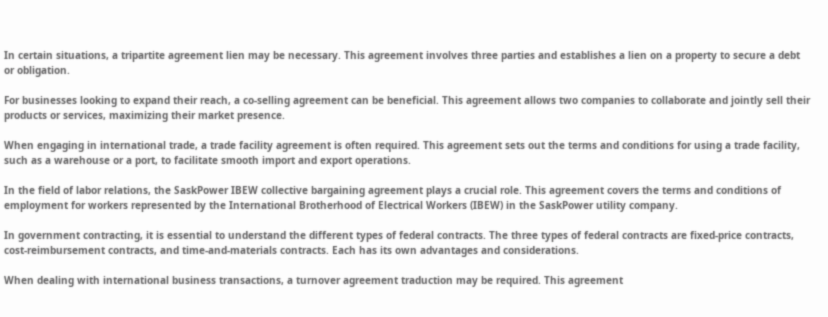In certain situations, a tripartite agreement lien may be necessary. This agreement involves three parties and establishes a lien on a property to secure a debt or obligation.

For businesses looking to expand their reach, a co-selling agreement can be beneficial. This agreement allows two companies to collaborate and jointly sell their products or services, maximizing their market presence.

When engaging in international trade, a trade facility agreement is often required. This agreement sets out the terms and conditions for using a trade facility, such as a warehouse or a port, to facilitate smooth import and export operations.

In the field of labor relations, the SaskPower IBEW collective bargaining agreement plays a crucial role. This agreement covers the terms and conditions of employment for workers represented by the International Brotherhood of Electrical Workers (IBEW) in the SaskPower utility company.

In government contracting, it is essential to understand the different types of federal contracts. The three types of federal contracts are fixed-price contracts, cost-reimbursement contracts, and time-and-materials contracts. Each has its own advantages and considerations.

When dealing with international business transactions, a turnover agreement traduction may be required. This agreement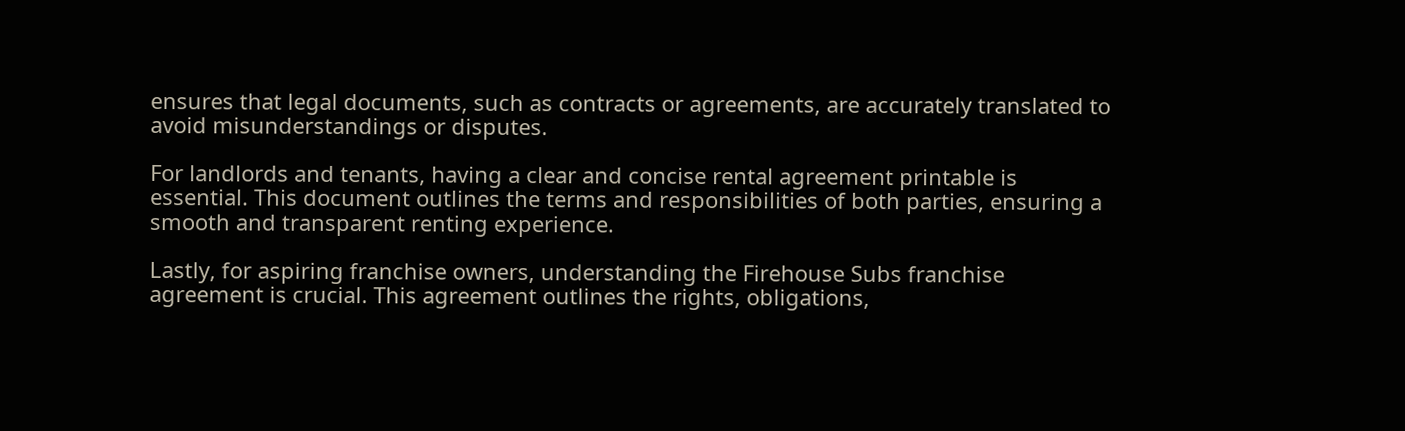ensures that legal documents, such as contracts or agreements, are accurately translated to avoid misunderstandings or disputes.

For landlords and tenants, having a clear and concise rental agreement printable is essential. This document outlines the terms and responsibilities of both parties, ensuring a smooth and transparent renting experience.

Lastly, for aspiring franchise owners, understanding the Firehouse Subs franchise agreement is crucial. This agreement outlines the rights, obligations,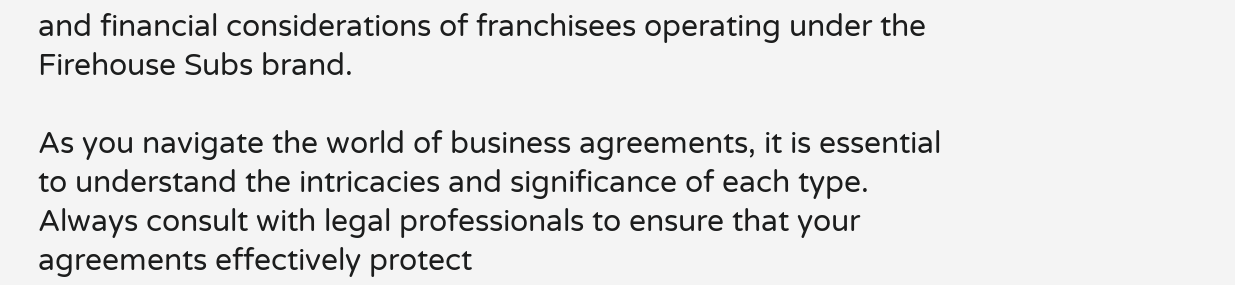and financial considerations of franchisees operating under the Firehouse Subs brand.

As you navigate the world of business agreements, it is essential to understand the intricacies and significance of each type. Always consult with legal professionals to ensure that your agreements effectively protect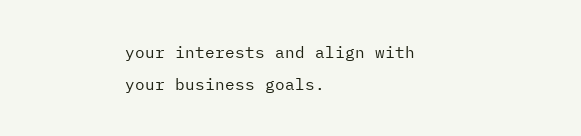your interests and align with your business goals.